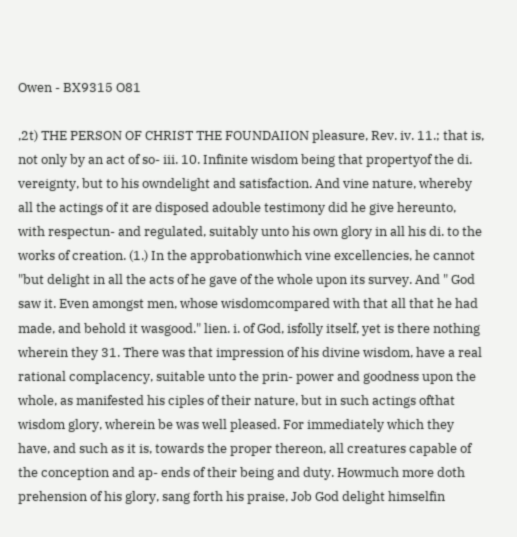Owen - BX9315 O81

,2t) THE PERSON OF CHRIST THE FOUNDAIION pleasure, Rev. iv. 11.; that is, not only by an act of so- iii. 10. Infinite wisdom being that propertyof the di. vereignty, but to his owndelight and satisfaction. And vine nature, whereby all the actings of it are disposed adouble testimony did he give hereunto, with respectun- and regulated, suitably unto his own glory in all his di. to the works of creation. (1.) In the approbationwhich vine excellencies, he cannot "but delight in all the acts of he gave of the whole upon its survey. And " God saw it. Even amongst men, whose wisdomcompared with that all that he had made, and behold it wasgood." lien. i. of God, isfolly itself, yet is there nothing wherein they 31. There was that impression of his divine wisdom, have a real rational complacency, suitable unto the prin- power and goodness upon the whole, as manifested his ciples of their nature, but in such actings ofthat wisdom glory, wherein be was well pleased. For immediately which they have, and such as it is, towards the proper thereon, all creatures capable of the conception and ap- ends of their being and duty. Howmuch more doth prehension of his glory, sang forth his praise, Job God delight himselfin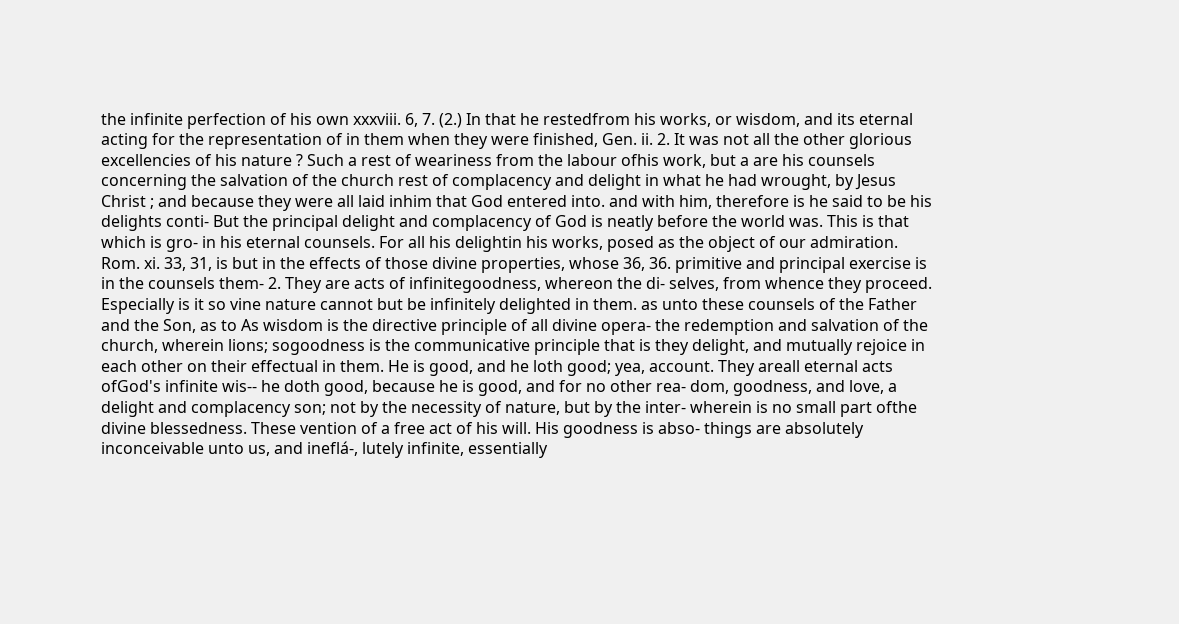the infinite perfection of his own xxxviii. 6, 7. (2.) In that he restedfrom his works, or wisdom, and its eternal acting for the representation of in them when they were finished, Gen. ii. 2. It was not all the other glorious excellencies of his nature ? Such a rest of weariness from the labour ofhis work, but a are his counsels concerning the salvation of the church rest of complacency and delight in what he had wrought, by Jesus Christ ; and because they were all laid inhim that God entered into. and with him, therefore is he said to be his delights conti- But the principal delight and complacency of God is neatly before the world was. This is that which is gro- in his eternal counsels. For all his delightin his works, posed as the object of our admiration. Rom. xi. 33, 31, is but in the effects of those divine properties, whose 36, 36. primitive and principal exercise is in the counsels them- 2. They are acts of infinitegoodness, whereon the di- selves, from whence they proceed. Especially is it so vine nature cannot but be infinitely delighted in them. as unto these counsels of the Father and the Son, as to As wisdom is the directive principle of all divine opera- the redemption and salvation of the church, wherein lions; sogoodness is the communicative principle that is they delight, and mutually rejoice in each other on their effectual in them. He is good, and he loth good; yea, account. They areall eternal acts ofGod's infinite wis-- he doth good, because he is good, and for no other rea- dom, goodness, and love, a delight and complacency son; not by the necessity of nature, but by the inter- wherein is no small part ofthe divine blessedness. These vention of a free act of his will. His goodness is abso- things are absolutely inconceivable unto us, and ineflá-, lutely infinite, essentially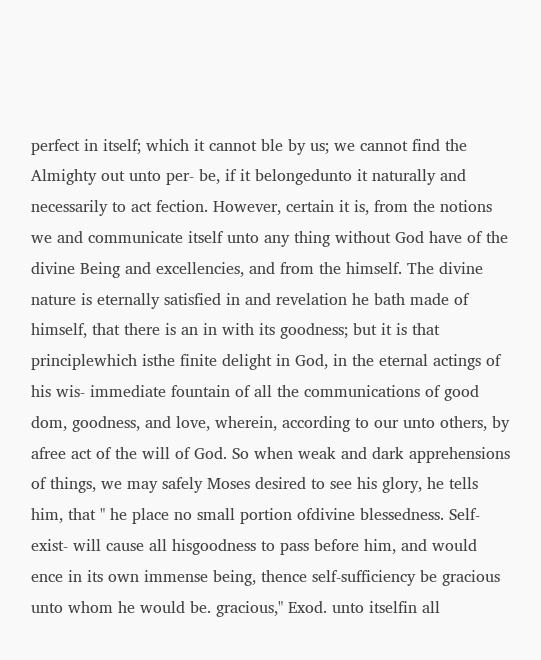perfect in itself; which it cannot ble by us; we cannot find the Almighty out unto per- be, if it belongedunto it naturally and necessarily to act fection. However, certain it is, from the notions we and communicate itself unto any thing without God have of the divine Being and excellencies, and from the himself. The divine nature is eternally satisfied in and revelation he bath made of himself, that there is an in with its goodness; but it is that principlewhich isthe finite delight in God, in the eternal actings of his wis- immediate fountain of all the communications of good dom, goodness, and love, wherein, according to our unto others, by afree act of the will of God. So when weak and dark apprehensions of things, we may safely Moses desired to see his glory, he tells him, that " he place no small portion ofdivine blessedness. Self-exist- will cause all hisgoodness to pass before him, and would ence in its own immense being, thence self-sufficiency be gracious unto whom he would be. gracious," Exod. unto itselfin all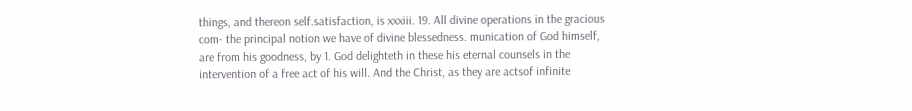things, and thereon self.satisfaction, is xxxiii. 19. All divine operations in the gracious com- the principal notion we have of divine blessedness. munication of God himself, are from his goodness, by 1. God delighteth in these his eternal counsels in the intervention of a free act of his will. And the Christ, as they are actsof infinite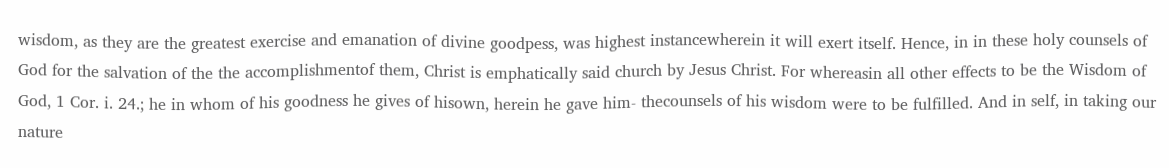wisdom, as they are the greatest exercise and emanation of divine goodpess, was highest instancewherein it will exert itself. Hence, in in these holy counsels of God for the salvation of the the accomplishmentof them, Christ is emphatically said church by Jesus Christ. For whereasin all other effects to be the Wisdom of God, 1 Cor. i. 24.; he in whom of his goodness he gives of hisown, herein he gave him- thecounsels of his wisdom were to be fulfilled. And in self, in taking our nature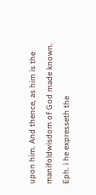upon him. And thence, as him is the manifoldwisdom of God made known. Eph. i he expresseth the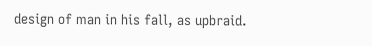design of man in his fall, as upbraid.